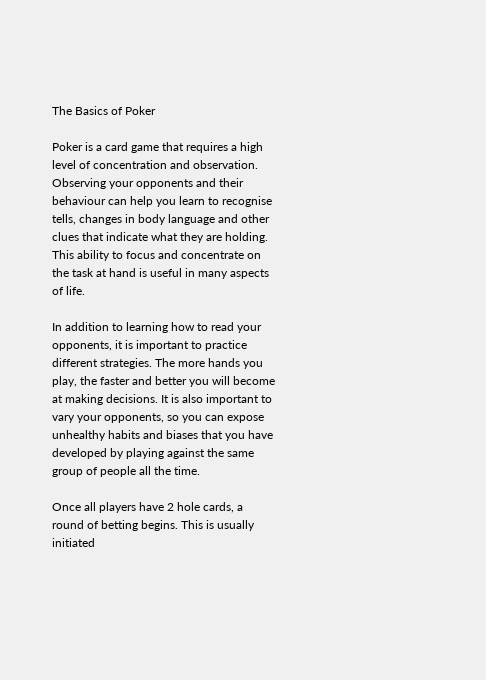The Basics of Poker

Poker is a card game that requires a high level of concentration and observation. Observing your opponents and their behaviour can help you learn to recognise tells, changes in body language and other clues that indicate what they are holding. This ability to focus and concentrate on the task at hand is useful in many aspects of life.

In addition to learning how to read your opponents, it is important to practice different strategies. The more hands you play, the faster and better you will become at making decisions. It is also important to vary your opponents, so you can expose unhealthy habits and biases that you have developed by playing against the same group of people all the time.

Once all players have 2 hole cards, a round of betting begins. This is usually initiated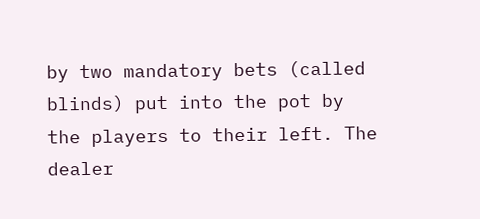by two mandatory bets (called blinds) put into the pot by the players to their left. The dealer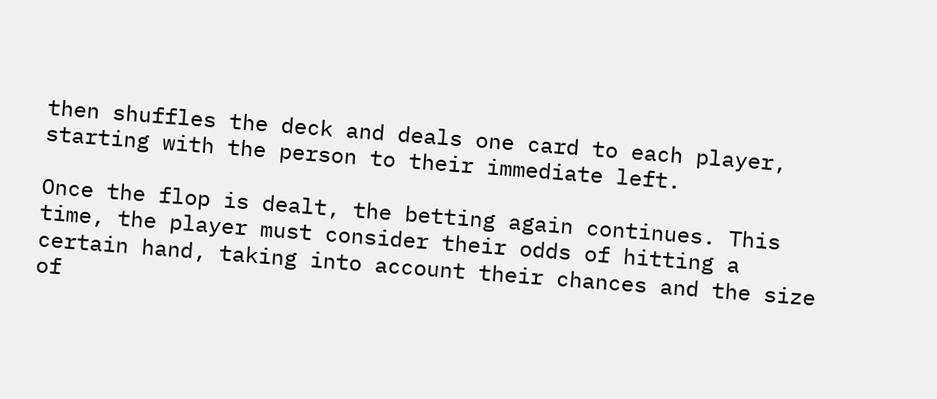then shuffles the deck and deals one card to each player, starting with the person to their immediate left.

Once the flop is dealt, the betting again continues. This time, the player must consider their odds of hitting a certain hand, taking into account their chances and the size of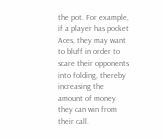the pot. For example, if a player has pocket Aces, they may want to bluff in order to scare their opponents into folding, thereby increasing the amount of money they can win from their call.